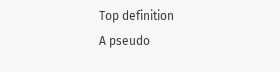Top definition
A pseudo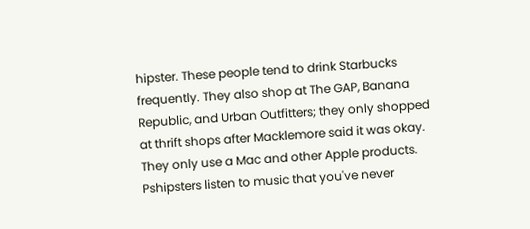hipster. These people tend to drink Starbucks frequently. They also shop at The GAP, Banana Republic, and Urban Outfitters; they only shopped at thrift shops after Macklemore said it was okay. They only use a Mac and other Apple products. Pshipsters listen to music that you've never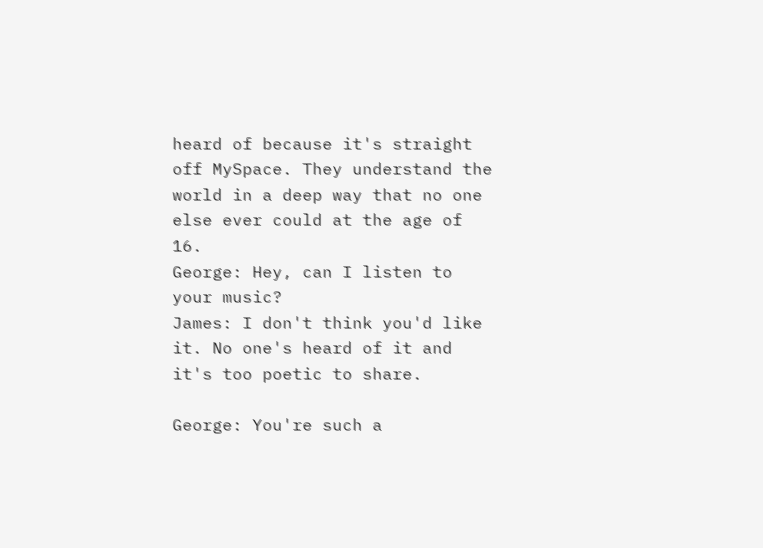heard of because it's straight off MySpace. They understand the world in a deep way that no one else ever could at the age of 16.
George: Hey, can I listen to your music?
James: I don't think you'd like it. No one's heard of it and it's too poetic to share.

George: You're such a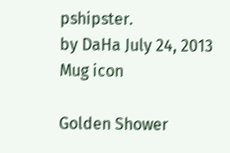pshipster.
by DaHa July 24, 2013
Mug icon

Golden Shower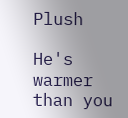Plush

He's warmer than you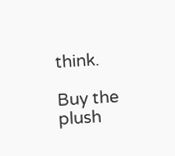think.

Buy the plush